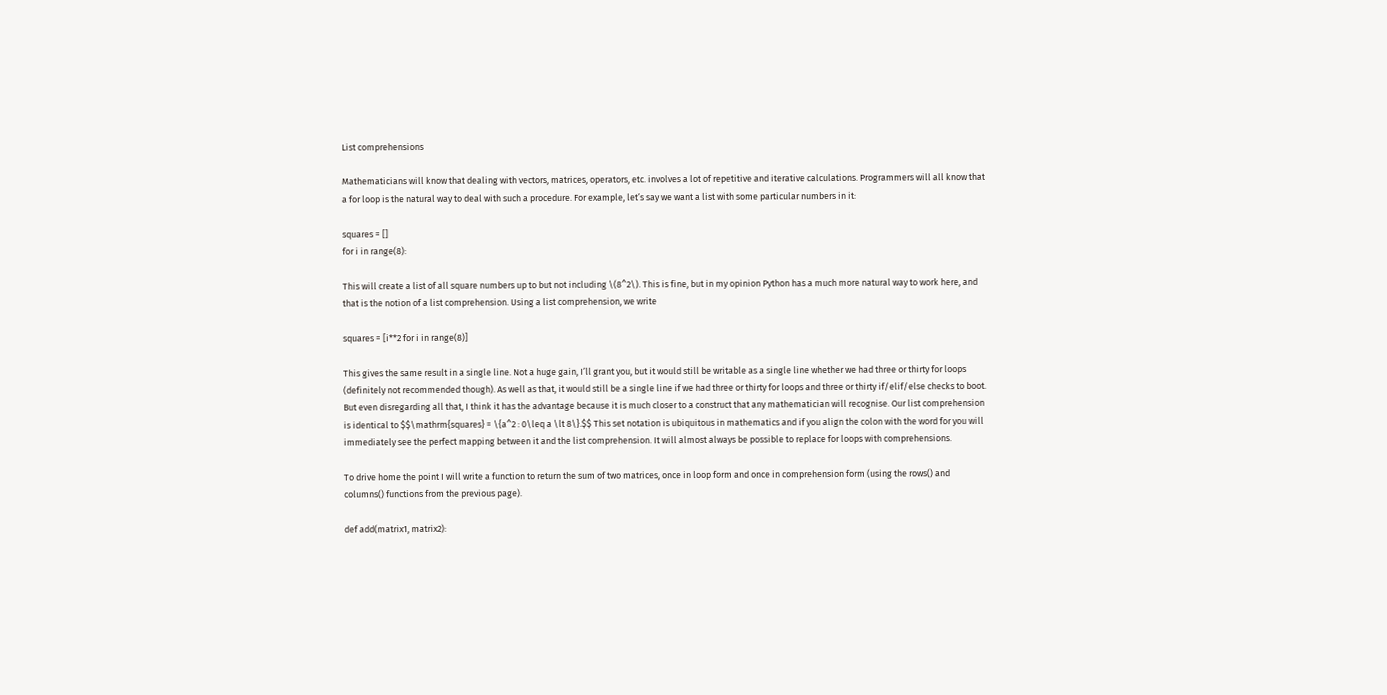List comprehensions

Mathematicians will know that dealing with vectors, matrices, operators, etc. involves a lot of repetitive and iterative calculations. Programmers will all know that a for loop is the natural way to deal with such a procedure. For example, let’s say we want a list with some particular numbers in it:

squares = []
for i in range(8):

This will create a list of all square numbers up to but not including \(8^2\). This is fine, but in my opinion Python has a much more natural way to work here, and that is the notion of a list comprehension. Using a list comprehension, we write

squares = [i**2 for i in range(8)]

This gives the same result in a single line. Not a huge gain, I’ll grant you, but it would still be writable as a single line whether we had three or thirty for loops (definitely not recommended though). As well as that, it would still be a single line if we had three or thirty for loops and three or thirty if/elif/else checks to boot. But even disregarding all that, I think it has the advantage because it is much closer to a construct that any mathematician will recognise. Our list comprehension is identical to $$\mathrm{squares} = \{a^2 : 0\leq a \lt 8\}.$$ This set notation is ubiquitous in mathematics and if you align the colon with the word for you will immediately see the perfect mapping between it and the list comprehension. It will almost always be possible to replace for loops with comprehensions.

To drive home the point I will write a function to return the sum of two matrices, once in loop form and once in comprehension form (using the rows() and columns() functions from the previous page).

def add(matrix1, matrix2):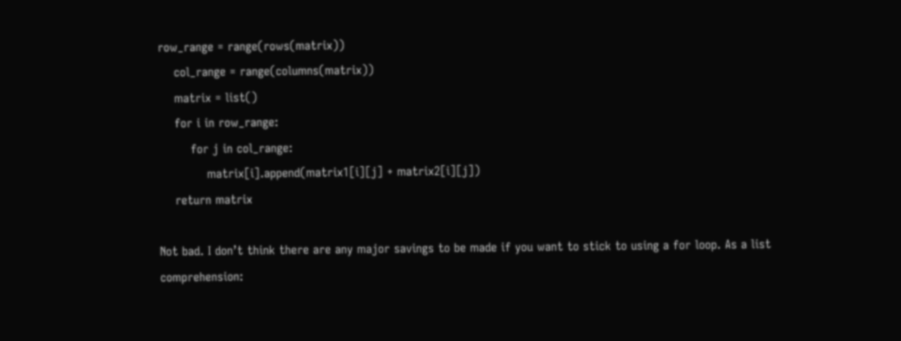row_range = range(rows(matrix))
    col_range = range(columns(matrix))
    matrix = list()
    for i in row_range:
        for j in col_range:
            matrix[i].append(matrix1[i][j] + matrix2[i][j])
    return matrix

Not bad. I don’t think there are any major savings to be made if you want to stick to using a for loop. As a list comprehension: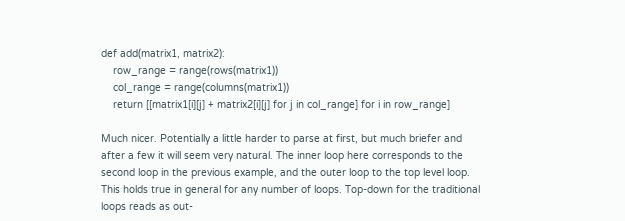def add(matrix1, matrix2):
    row_range = range(rows(matrix1))
    col_range = range(columns(matrix1))
    return [[matrix1[i][j] + matrix2[i][j] for j in col_range] for i in row_range]

Much nicer. Potentially a little harder to parse at first, but much briefer and after a few it will seem very natural. The inner loop here corresponds to the second loop in the previous example, and the outer loop to the top level loop. This holds true in general for any number of loops. Top-down for the traditional loops reads as out-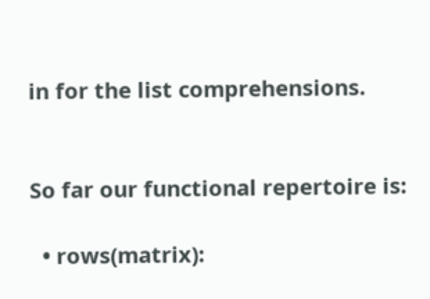in for the list comprehensions.


So far our functional repertoire is:

  • rows(matrix):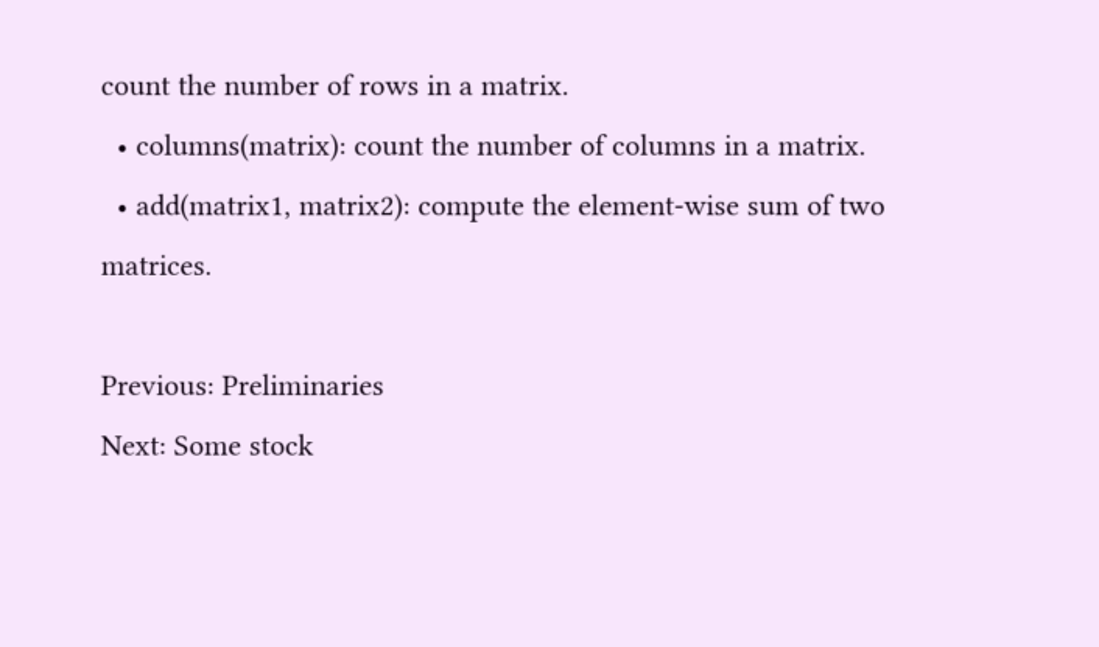count the number of rows in a matrix.
  • columns(matrix): count the number of columns in a matrix.
  • add(matrix1, matrix2): compute the element-wise sum of two matrices.

Previous: Preliminaries
Next: Some stock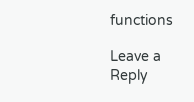functions

Leave a Reply